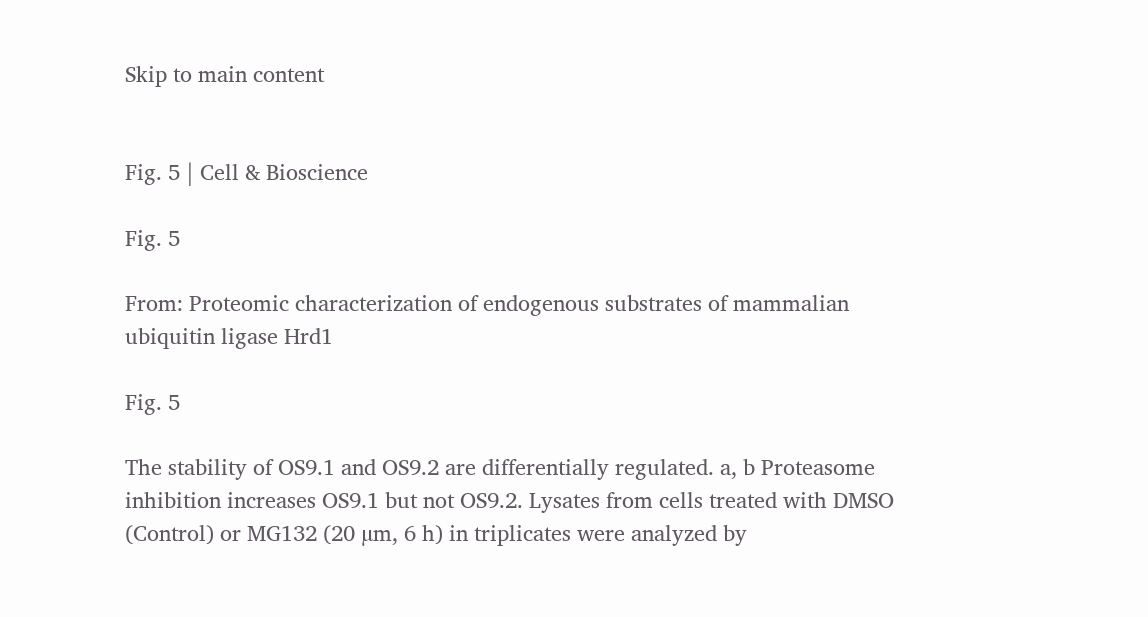Skip to main content


Fig. 5 | Cell & Bioscience

Fig. 5

From: Proteomic characterization of endogenous substrates of mammalian ubiquitin ligase Hrd1

Fig. 5

The stability of OS9.1 and OS9.2 are differentially regulated. a, b Proteasome inhibition increases OS9.1 but not OS9.2. Lysates from cells treated with DMSO (Control) or MG132 (20 µm, 6 h) in triplicates were analyzed by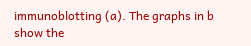immunoblotting (a). The graphs in b show the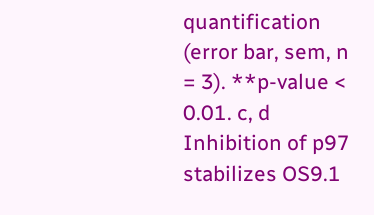quantification (error bar, sem, n = 3). **p-value < 0.01. c, d Inhibition of p97 stabilizes OS9.1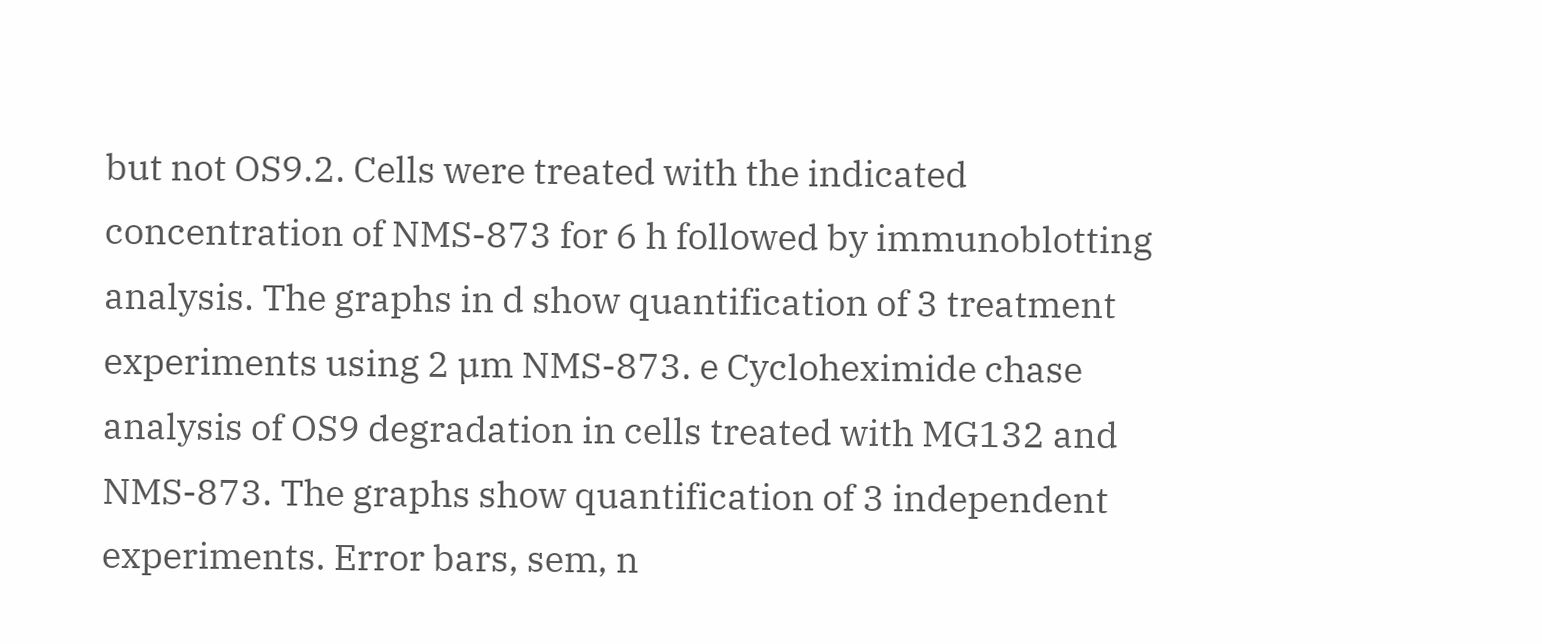but not OS9.2. Cells were treated with the indicated concentration of NMS-873 for 6 h followed by immunoblotting analysis. The graphs in d show quantification of 3 treatment experiments using 2 µm NMS-873. e Cycloheximide chase analysis of OS9 degradation in cells treated with MG132 and NMS-873. The graphs show quantification of 3 independent experiments. Error bars, sem, n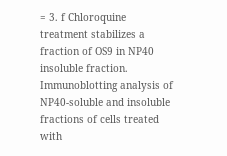= 3. f Chloroquine treatment stabilizes a fraction of OS9 in NP40 insoluble fraction. Immunoblotting analysis of NP40-soluble and insoluble fractions of cells treated with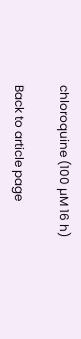chloroquine (100 µM 16 h)

Back to article page